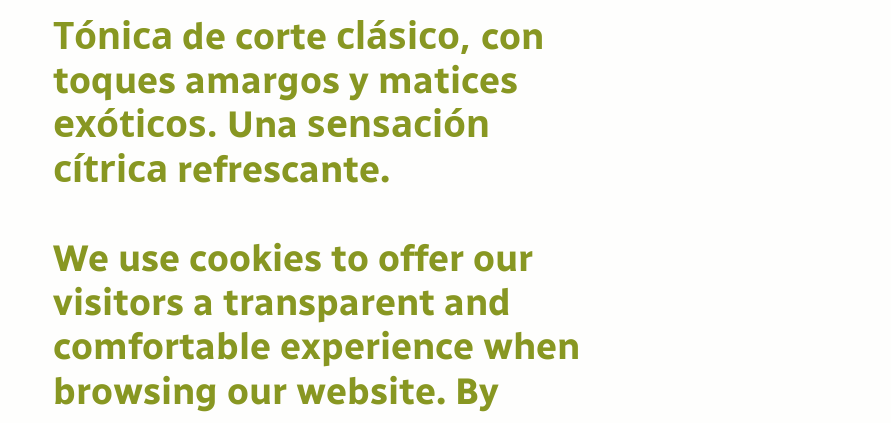Tónica de corte clásico, con toques amargos y matices exóticos. Una sensación cítrica refrescante.

We use cookies to offer our visitors a transparent and comfortable experience when browsing our website. By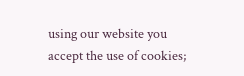using our website you accept the use of cookies;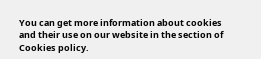You can get more information about cookies and their use on our website in the section of Cookies policy.